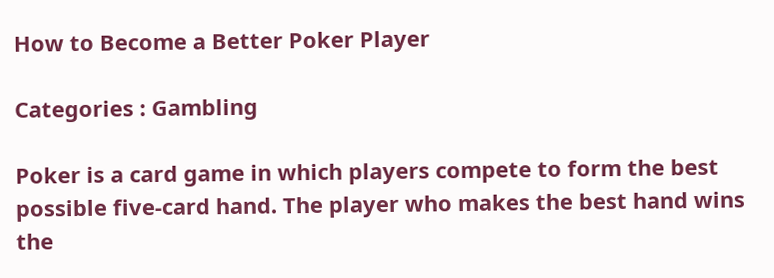How to Become a Better Poker Player

Categories : Gambling

Poker is a card game in which players compete to form the best possible five-card hand. The player who makes the best hand wins the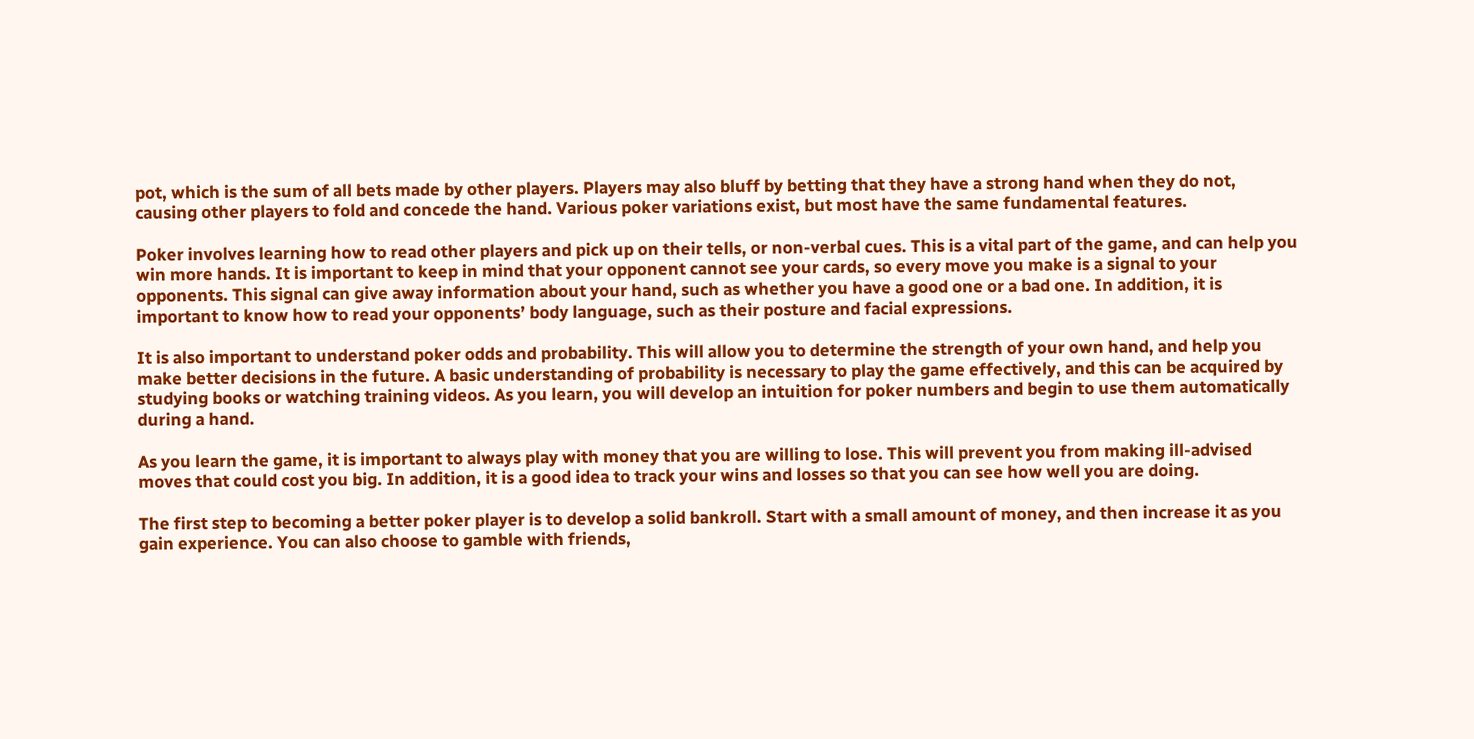pot, which is the sum of all bets made by other players. Players may also bluff by betting that they have a strong hand when they do not, causing other players to fold and concede the hand. Various poker variations exist, but most have the same fundamental features.

Poker involves learning how to read other players and pick up on their tells, or non-verbal cues. This is a vital part of the game, and can help you win more hands. It is important to keep in mind that your opponent cannot see your cards, so every move you make is a signal to your opponents. This signal can give away information about your hand, such as whether you have a good one or a bad one. In addition, it is important to know how to read your opponents’ body language, such as their posture and facial expressions.

It is also important to understand poker odds and probability. This will allow you to determine the strength of your own hand, and help you make better decisions in the future. A basic understanding of probability is necessary to play the game effectively, and this can be acquired by studying books or watching training videos. As you learn, you will develop an intuition for poker numbers and begin to use them automatically during a hand.

As you learn the game, it is important to always play with money that you are willing to lose. This will prevent you from making ill-advised moves that could cost you big. In addition, it is a good idea to track your wins and losses so that you can see how well you are doing.

The first step to becoming a better poker player is to develop a solid bankroll. Start with a small amount of money, and then increase it as you gain experience. You can also choose to gamble with friends,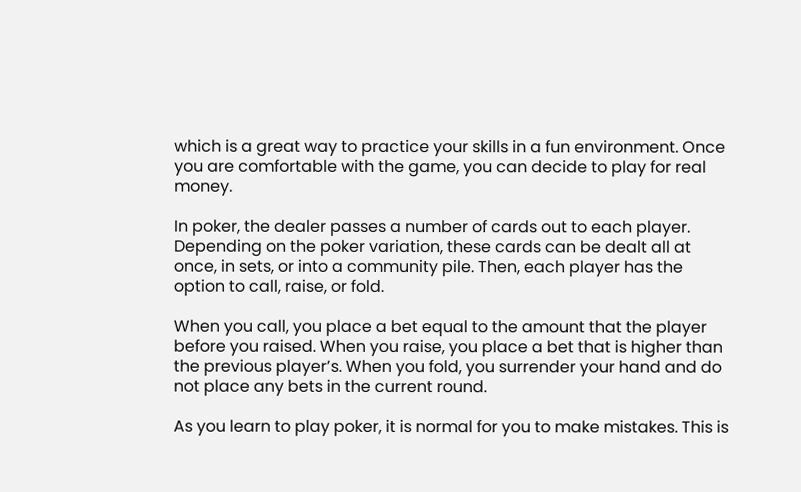which is a great way to practice your skills in a fun environment. Once you are comfortable with the game, you can decide to play for real money.

In poker, the dealer passes a number of cards out to each player. Depending on the poker variation, these cards can be dealt all at once, in sets, or into a community pile. Then, each player has the option to call, raise, or fold.

When you call, you place a bet equal to the amount that the player before you raised. When you raise, you place a bet that is higher than the previous player’s. When you fold, you surrender your hand and do not place any bets in the current round.

As you learn to play poker, it is normal for you to make mistakes. This is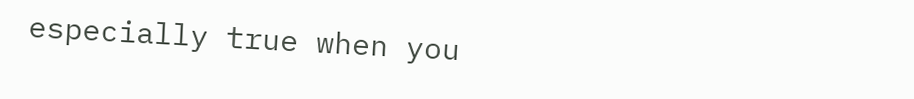especially true when you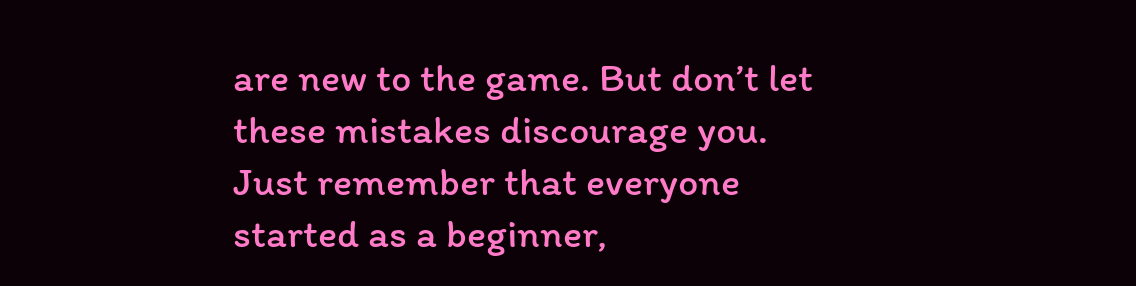are new to the game. But don’t let these mistakes discourage you. Just remember that everyone started as a beginner,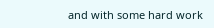and with some hard work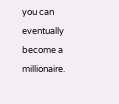you can eventually become a millionaire.